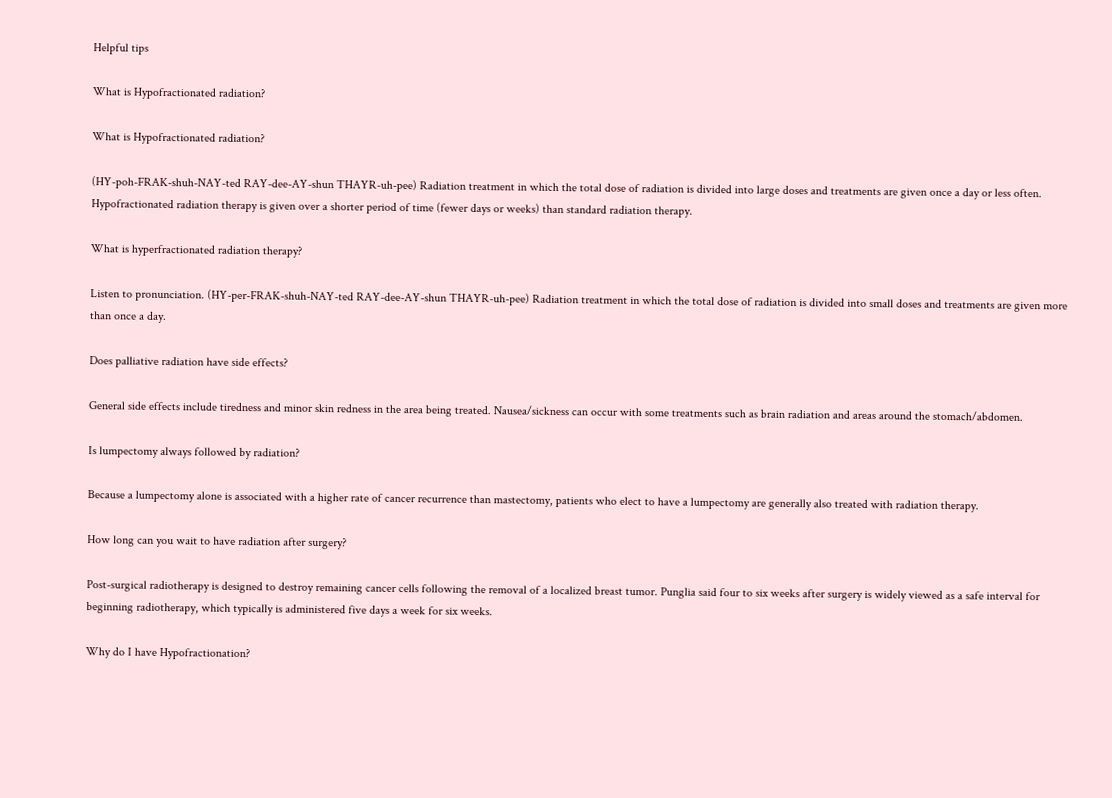Helpful tips

What is Hypofractionated radiation?

What is Hypofractionated radiation?

(HY-poh-FRAK-shuh-NAY-ted RAY-dee-AY-shun THAYR-uh-pee) Radiation treatment in which the total dose of radiation is divided into large doses and treatments are given once a day or less often. Hypofractionated radiation therapy is given over a shorter period of time (fewer days or weeks) than standard radiation therapy.

What is hyperfractionated radiation therapy?

Listen to pronunciation. (HY-per-FRAK-shuh-NAY-ted RAY-dee-AY-shun THAYR-uh-pee) Radiation treatment in which the total dose of radiation is divided into small doses and treatments are given more than once a day.

Does palliative radiation have side effects?

General side effects include tiredness and minor skin redness in the area being treated. Nausea/sickness can occur with some treatments such as brain radiation and areas around the stomach/abdomen.

Is lumpectomy always followed by radiation?

Because a lumpectomy alone is associated with a higher rate of cancer recurrence than mastectomy, patients who elect to have a lumpectomy are generally also treated with radiation therapy.

How long can you wait to have radiation after surgery?

Post-surgical radiotherapy is designed to destroy remaining cancer cells following the removal of a localized breast tumor. Punglia said four to six weeks after surgery is widely viewed as a safe interval for beginning radiotherapy, which typically is administered five days a week for six weeks.

Why do I have Hypofractionation?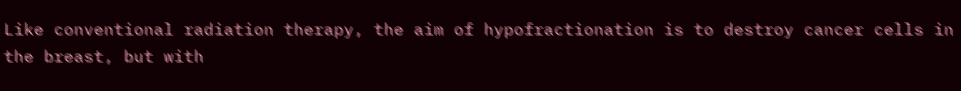Like conventional radiation therapy, the aim of hypofractionation is to destroy cancer cells in the breast, but with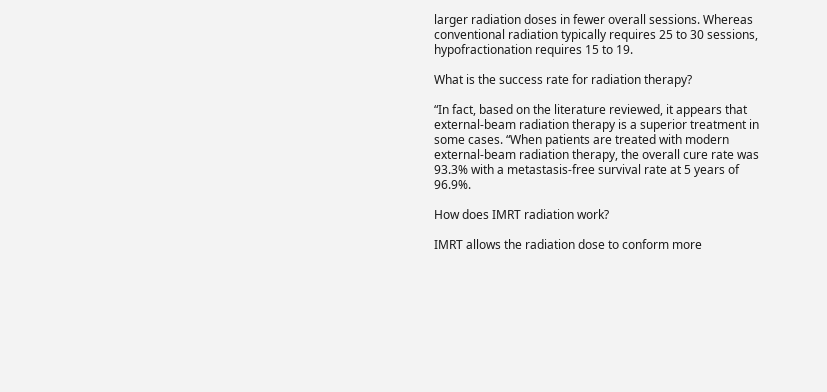larger radiation doses in fewer overall sessions. Whereas conventional radiation typically requires 25 to 30 sessions, hypofractionation requires 15 to 19.

What is the success rate for radiation therapy?

“In fact, based on the literature reviewed, it appears that external-beam radiation therapy is a superior treatment in some cases. “When patients are treated with modern external-beam radiation therapy, the overall cure rate was 93.3% with a metastasis-free survival rate at 5 years of 96.9%.

How does IMRT radiation work?

IMRT allows the radiation dose to conform more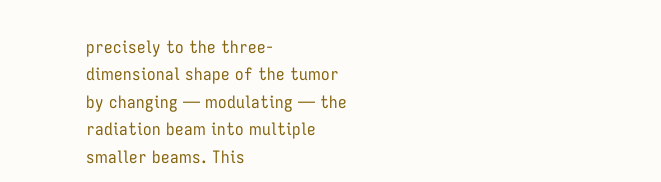precisely to the three-dimensional shape of the tumor by changing — modulating — the radiation beam into multiple smaller beams. This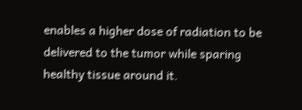enables a higher dose of radiation to be delivered to the tumor while sparing healthy tissue around it.